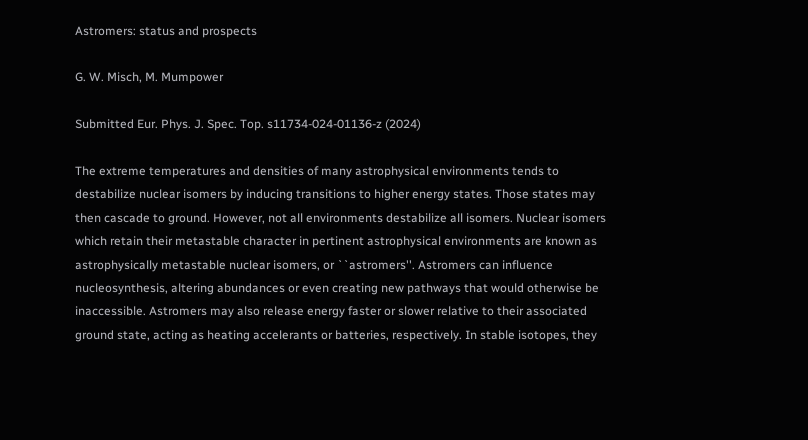Astromers: status and prospects

G. W. Misch, M. Mumpower

Submitted Eur. Phys. J. Spec. Top. s11734-024-01136-z (2024)

The extreme temperatures and densities of many astrophysical environments tends to destabilize nuclear isomers by inducing transitions to higher energy states. Those states may then cascade to ground. However, not all environments destabilize all isomers. Nuclear isomers which retain their metastable character in pertinent astrophysical environments are known as astrophysically metastable nuclear isomers, or ``astromers''. Astromers can influence nucleosynthesis, altering abundances or even creating new pathways that would otherwise be inaccessible. Astromers may also release energy faster or slower relative to their associated ground state, acting as heating accelerants or batteries, respectively. In stable isotopes, they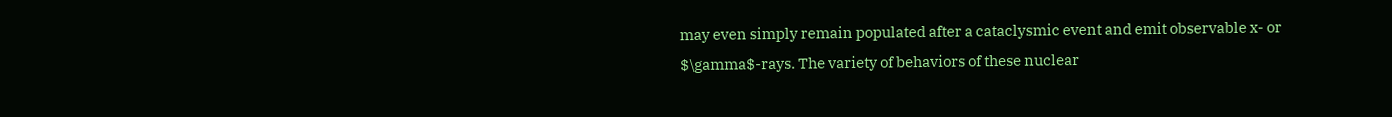may even simply remain populated after a cataclysmic event and emit observable x- or $\gamma$-rays. The variety of behaviors of these nuclear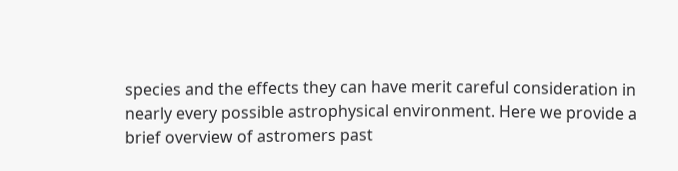species and the effects they can have merit careful consideration in nearly every possible astrophysical environment. Here we provide a brief overview of astromers past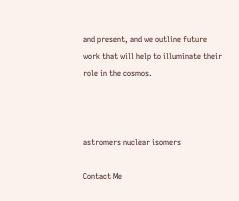and present, and we outline future work that will help to illuminate their role in the cosmos.



astromers nuclear isomers

Contact Me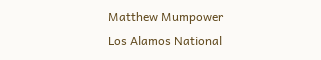Matthew Mumpower
Los Alamos National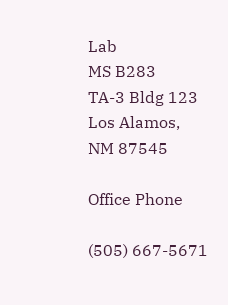Lab
MS B283
TA-3 Bldg 123
Los Alamos, NM 87545

Office Phone

(505) 667-5671